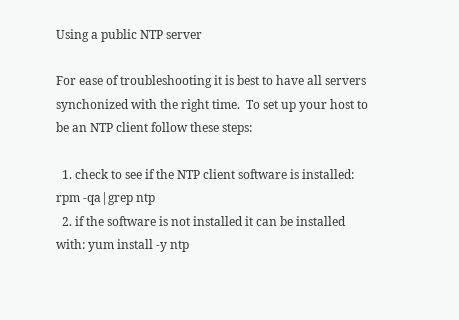Using a public NTP server

For ease of troubleshooting it is best to have all servers synchonized with the right time.  To set up your host to be an NTP client follow these steps:

  1. check to see if the NTP client software is installed: rpm -qa|grep ntp
  2. if the software is not installed it can be installed with: yum install -y ntp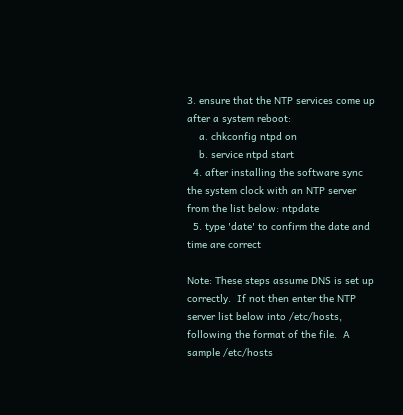3. ensure that the NTP services come up after a system reboot:
    a. chkconfig ntpd on
    b. service ntpd start
  4. after installing the software sync the system clock with an NTP server from the list below: ntpdate
  5. type 'date' to confirm the date and time are correct

Note: These steps assume DNS is set up correctly.  If not then enter the NTP server list below into /etc/hosts, following the format of the file.  A sample /etc/hosts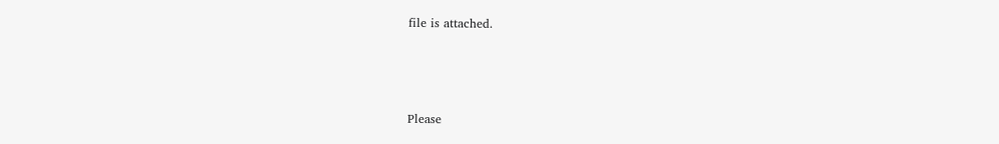file is attached.



Please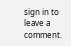sign in to leave a comment.